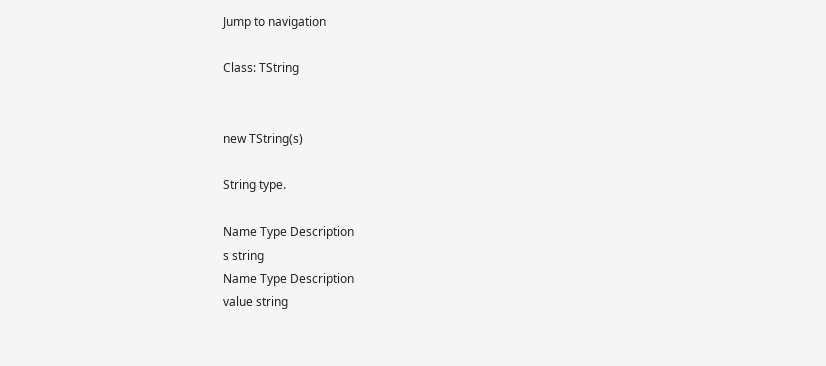Jump to navigation

Class: TString


new TString(s)

String type.

Name Type Description
s string
Name Type Description
value string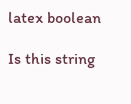latex boolean

Is this string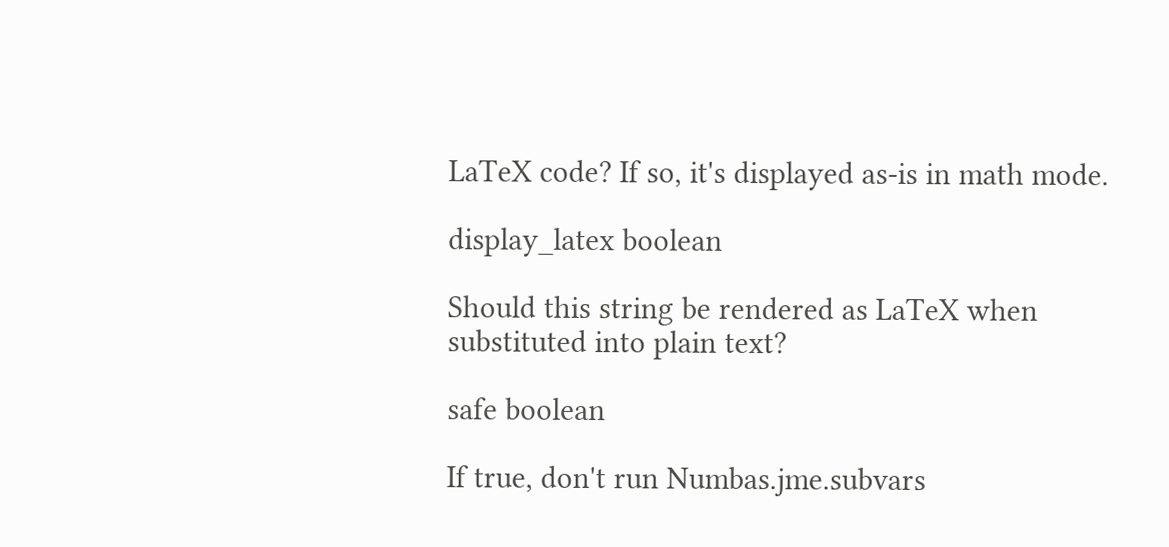LaTeX code? If so, it's displayed as-is in math mode.

display_latex boolean

Should this string be rendered as LaTeX when substituted into plain text?

safe boolean

If true, don't run Numbas.jme.subvars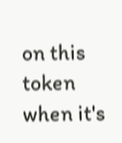on this token when it's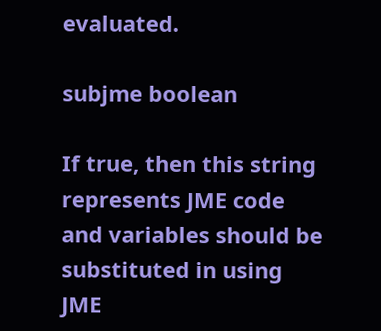evaluated.

subjme boolean

If true, then this string represents JME code and variables should be substituted in using JME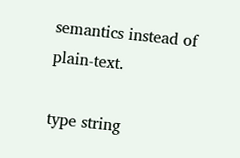semantics instead of plain-text.

type string